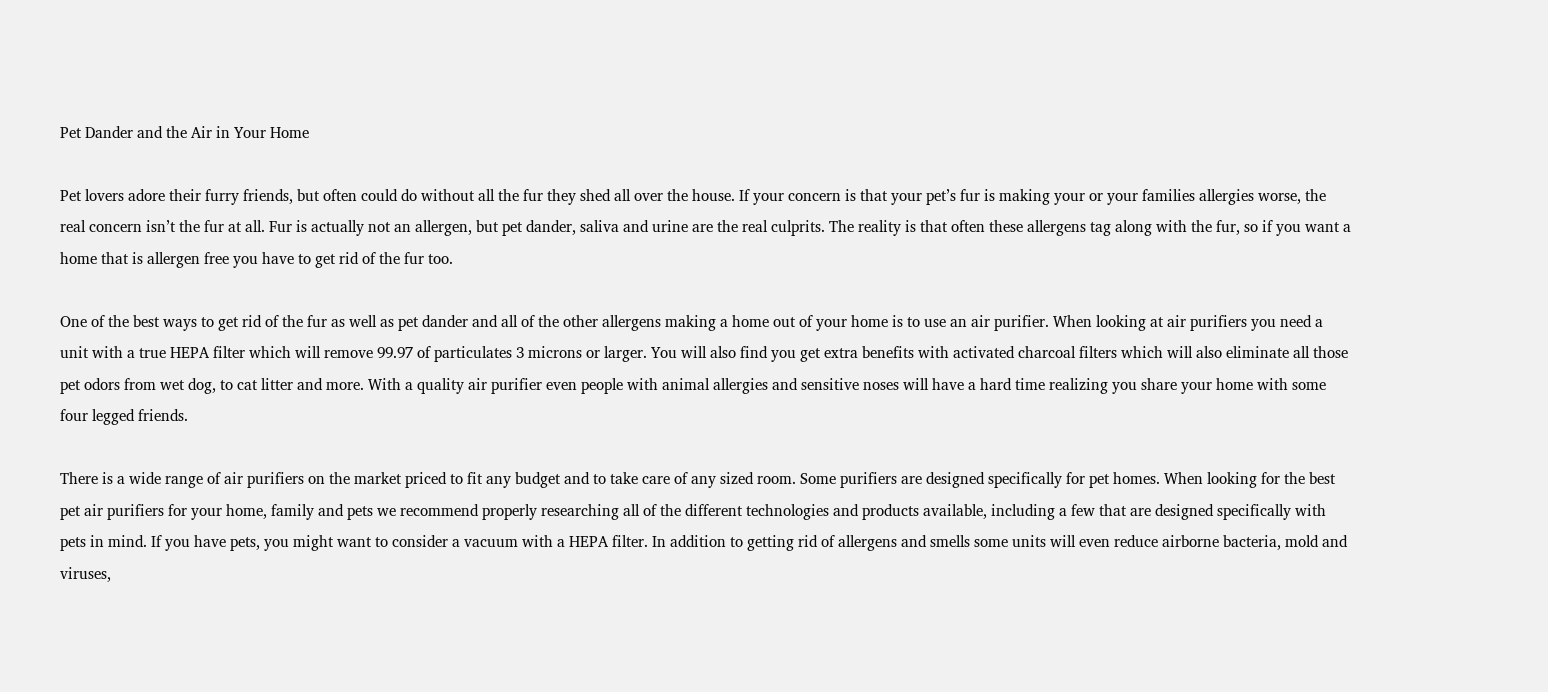Pet Dander and the Air in Your Home

Pet lovers adore their furry friends, but often could do without all the fur they shed all over the house. If your concern is that your pet’s fur is making your or your families allergies worse, the real concern isn’t the fur at all. Fur is actually not an allergen, but pet dander, saliva and urine are the real culprits. The reality is that often these allergens tag along with the fur, so if you want a home that is allergen free you have to get rid of the fur too.

One of the best ways to get rid of the fur as well as pet dander and all of the other allergens making a home out of your home is to use an air purifier. When looking at air purifiers you need a unit with a true HEPA filter which will remove 99.97 of particulates 3 microns or larger. You will also find you get extra benefits with activated charcoal filters which will also eliminate all those pet odors from wet dog, to cat litter and more. With a quality air purifier even people with animal allergies and sensitive noses will have a hard time realizing you share your home with some four legged friends.

There is a wide range of air purifiers on the market priced to fit any budget and to take care of any sized room. Some purifiers are designed specifically for pet homes. When looking for the best pet air purifiers for your home, family and pets we recommend properly researching all of the different technologies and products available, including a few that are designed specifically with pets in mind. If you have pets, you might want to consider a vacuum with a HEPA filter. In addition to getting rid of allergens and smells some units will even reduce airborne bacteria, mold and viruses,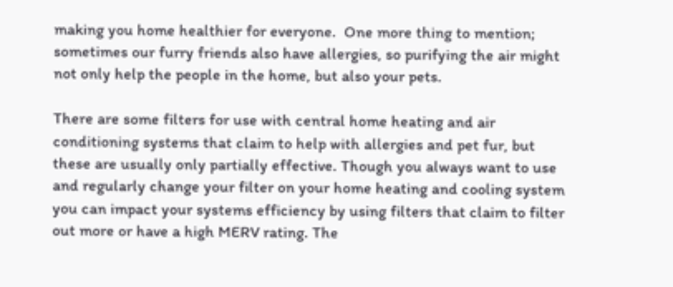making you home healthier for everyone.  One more thing to mention; sometimes our furry friends also have allergies, so purifying the air might not only help the people in the home, but also your pets.

There are some filters for use with central home heating and air conditioning systems that claim to help with allergies and pet fur, but these are usually only partially effective. Though you always want to use and regularly change your filter on your home heating and cooling system you can impact your systems efficiency by using filters that claim to filter out more or have a high MERV rating. The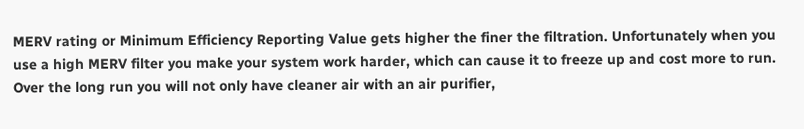MERV rating or Minimum Efficiency Reporting Value gets higher the finer the filtration. Unfortunately when you use a high MERV filter you make your system work harder, which can cause it to freeze up and cost more to run. Over the long run you will not only have cleaner air with an air purifier,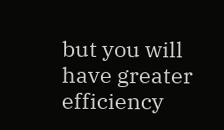but you will have greater efficiency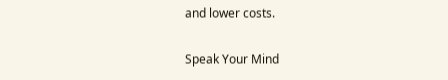and lower costs.

Speak Your Mind